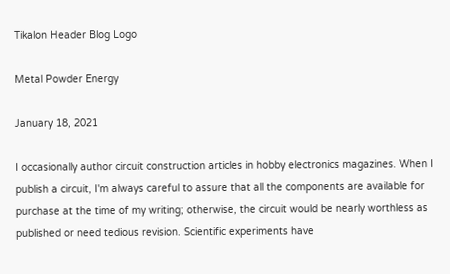Tikalon Header Blog Logo

Metal Powder Energy

January 18, 2021

I occasionally author circuit construction articles in hobby electronics magazines. When I publish a circuit, I'm always careful to assure that all the components are available for purchase at the time of my writing; otherwise, the circuit would be nearly worthless as published or need tedious revision. Scientific experiments have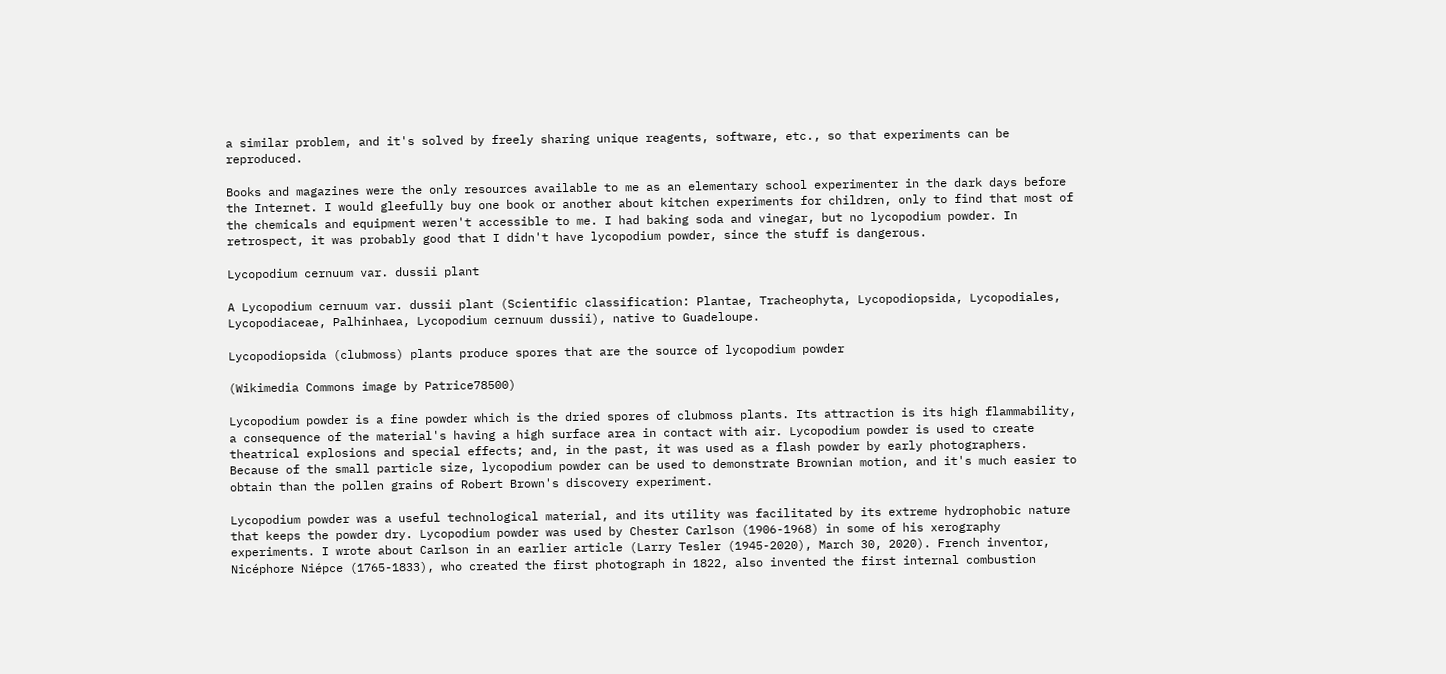a similar problem, and it's solved by freely sharing unique reagents, software, etc., so that experiments can be reproduced.

Books and magazines were the only resources available to me as an elementary school experimenter in the dark days before the Internet. I would gleefully buy one book or another about kitchen experiments for children, only to find that most of the chemicals and equipment weren't accessible to me. I had baking soda and vinegar, but no lycopodium powder. In retrospect, it was probably good that I didn't have lycopodium powder, since the stuff is dangerous.

Lycopodium cernuum var. dussii plant

A Lycopodium cernuum var. dussii plant (Scientific classification: Plantae, Tracheophyta, Lycopodiopsida, Lycopodiales, Lycopodiaceae, Palhinhaea, Lycopodium cernuum dussii), native to Guadeloupe.

Lycopodiopsida (clubmoss) plants produce spores that are the source of lycopodium powder

(Wikimedia Commons image by Patrice78500)

Lycopodium powder is a fine powder which is the dried spores of clubmoss plants. Its attraction is its high flammability, a consequence of the material's having a high surface area in contact with air. Lycopodium powder is used to create theatrical explosions and special effects; and, in the past, it was used as a flash powder by early photographers. Because of the small particle size, lycopodium powder can be used to demonstrate Brownian motion, and it's much easier to obtain than the pollen grains of Robert Brown's discovery experiment.

Lycopodium powder was a useful technological material, and its utility was facilitated by its extreme hydrophobic nature that keeps the powder dry. Lycopodium powder was used by Chester Carlson (1906-1968) in some of his xerography experiments. I wrote about Carlson in an earlier article (Larry Tesler (1945-2020), March 30, 2020). French inventor, Nicéphore Niépce (1765-1833), who created the first photograph in 1822, also invented the first internal combustion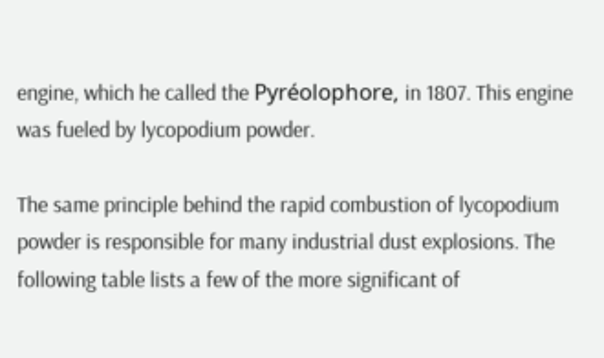engine, which he called the Pyréolophore, in 1807. This engine was fueled by lycopodium powder.

The same principle behind the rapid combustion of lycopodium powder is responsible for many industrial dust explosions. The following table lists a few of the more significant of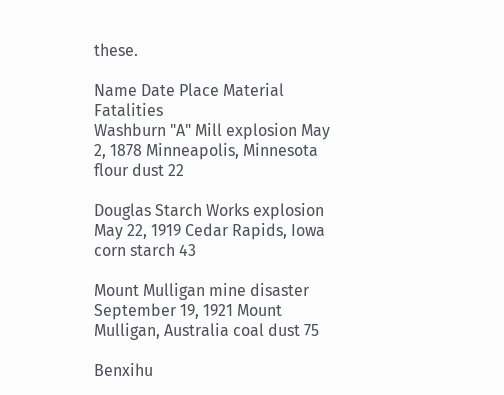these.

Name Date Place Material Fatalities
Washburn "A" Mill explosion May 2, 1878 Minneapolis, Minnesota flour dust 22

Douglas Starch Works explosion May 22, 1919 Cedar Rapids, Iowa corn starch 43

Mount Mulligan mine disaster September 19, 1921 Mount Mulligan, Australia coal dust 75

Benxihu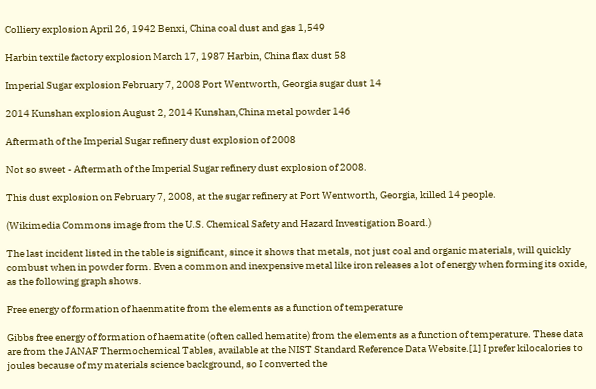Colliery explosion April 26, 1942 Benxi, China coal dust and gas 1,549

Harbin textile factory explosion March 17, 1987 Harbin, China flax dust 58

Imperial Sugar explosion February 7, 2008 Port Wentworth, Georgia sugar dust 14

2014 Kunshan explosion August 2, 2014 Kunshan,China metal powder 146

Aftermath of the Imperial Sugar refinery dust explosion of 2008

Not so sweet - Aftermath of the Imperial Sugar refinery dust explosion of 2008.

This dust explosion on February 7, 2008, at the sugar refinery at Port Wentworth, Georgia, killed 14 people.

(Wikimedia Commons image from the U.S. Chemical Safety and Hazard Investigation Board.)

The last incident listed in the table is significant, since it shows that metals, not just coal and organic materials, will quickly combust when in powder form. Even a common and inexpensive metal like iron releases a lot of energy when forming its oxide, as the following graph shows.

Free energy of formation of haenmatite from the elements as a function of temperature

Gibbs free energy of formation of haematite (often called hematite) from the elements as a function of temperature. These data are from the JANAF Thermochemical Tables, available at the NIST Standard Reference Data Website.[1] I prefer kilocalories to joules because of my materials science background, so I converted the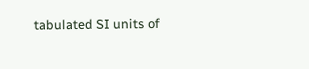tabulated SI units of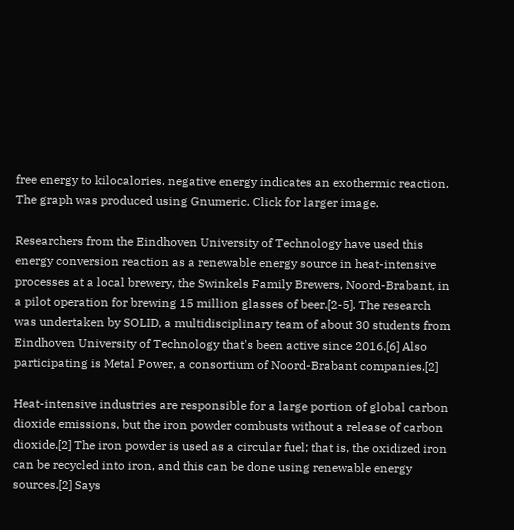free energy to kilocalories. negative energy indicates an exothermic reaction. The graph was produced using Gnumeric. Click for larger image.

Researchers from the Eindhoven University of Technology have used this energy conversion reaction as a renewable energy source in heat-intensive processes at a local brewery, the Swinkels Family Brewers, Noord-Brabant, in a pilot operation for brewing 15 million glasses of beer.[2-5]. The research was undertaken by SOLID, a multidisciplinary team of about 30 students from Eindhoven University of Technology that's been active since 2016.[6] Also participating is Metal Power, a consortium of Noord-Brabant companies.[2]

Heat-intensive industries are responsible for a large portion of global carbon dioxide emissions, but the iron powder combusts without a release of carbon dioxide.[2] The iron powder is used as a circular fuel; that is, the oxidized iron can be recycled into iron, and this can be done using renewable energy sources.[2] Says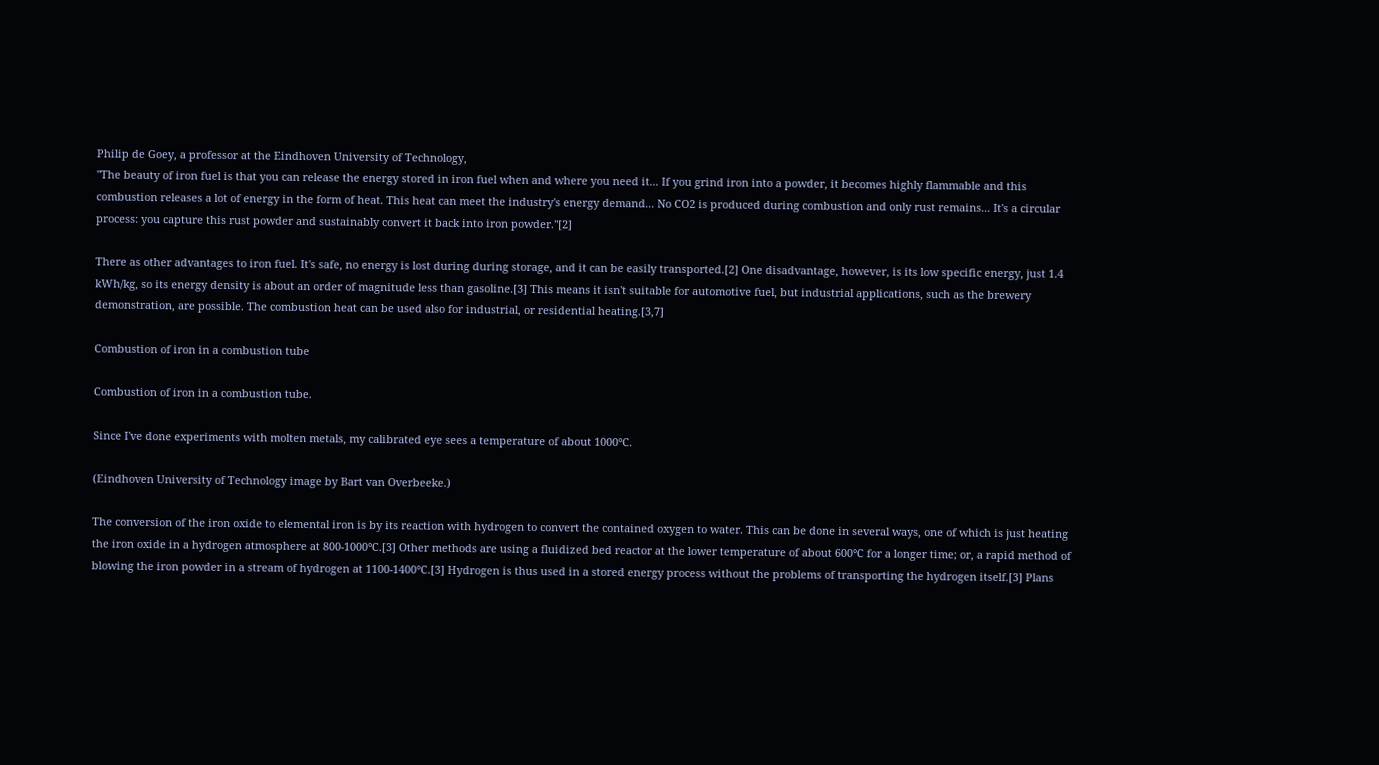Philip de Goey, a professor at the Eindhoven University of Technology,
"The beauty of iron fuel is that you can release the energy stored in iron fuel when and where you need it... If you grind iron into a powder, it becomes highly flammable and this combustion releases a lot of energy in the form of heat. This heat can meet the industry's energy demand... No CO2 is produced during combustion and only rust remains... It's a circular process: you capture this rust powder and sustainably convert it back into iron powder."[2]

There as other advantages to iron fuel. It's safe, no energy is lost during during storage, and it can be easily transported.[2] One disadvantage, however, is its low specific energy, just 1.4 kWh/kg, so its energy density is about an order of magnitude less than gasoline.[3] This means it isn't suitable for automotive fuel, but industrial applications, such as the brewery demonstration, are possible. The combustion heat can be used also for industrial, or residential heating.[3,7]

Combustion of iron in a combustion tube

Combustion of iron in a combustion tube.

Since I've done experiments with molten metals, my calibrated eye sees a temperature of about 1000°C.

(Eindhoven University of Technology image by Bart van Overbeeke.)

The conversion of the iron oxide to elemental iron is by its reaction with hydrogen to convert the contained oxygen to water. This can be done in several ways, one of which is just heating the iron oxide in a hydrogen atmosphere at 800-1000°C.[3] Other methods are using a fluidized bed reactor at the lower temperature of about 600°C for a longer time; or, a rapid method of blowing the iron powder in a stream of hydrogen at 1100-1400°C.[3] Hydrogen is thus used in a stored energy process without the problems of transporting the hydrogen itself.[3] Plans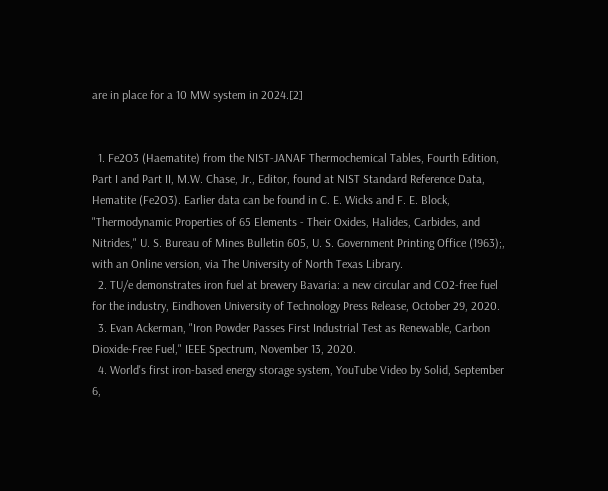are in place for a 10 MW system in 2024.[2]


  1. Fe2O3 (Haematite) from the NIST-JANAF Thermochemical Tables, Fourth Edition, Part I and Part II, M.W. Chase, Jr., Editor, found at NIST Standard Reference Data, Hematite (Fe2O3). Earlier data can be found in C. E. Wicks and F. E. Block, "Thermodynamic Properties of 65 Elements - Their Oxides, Halides, Carbides, and Nitrides," U. S. Bureau of Mines Bulletin 605, U. S. Government Printing Office (1963);, with an Online version, via The University of North Texas Library.
  2. TU/e demonstrates iron fuel at brewery Bavaria: a new circular and CO2-free fuel for the industry, Eindhoven University of Technology Press Release, October 29, 2020.
  3. Evan Ackerman, "Iron Powder Passes First Industrial Test as Renewable, Carbon Dioxide-Free Fuel," IEEE Spectrum, November 13, 2020.
  4. World's first iron-based energy storage system, YouTube Video by Solid, September 6,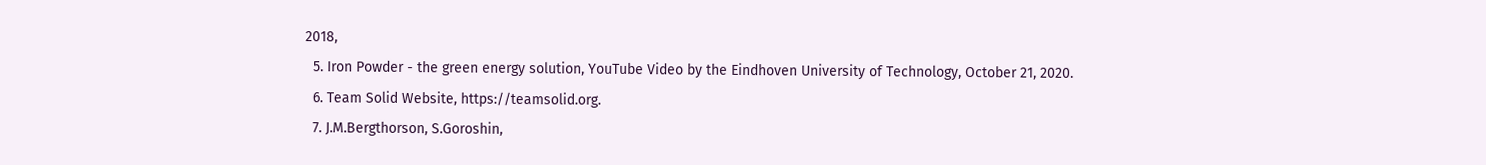2018,
  5. Iron Powder - the green energy solution, YouTube Video by the Eindhoven University of Technology, October 21, 2020.
  6. Team Solid Website, https://teamsolid.org.
  7. J.M.Bergthorson, S.Goroshin,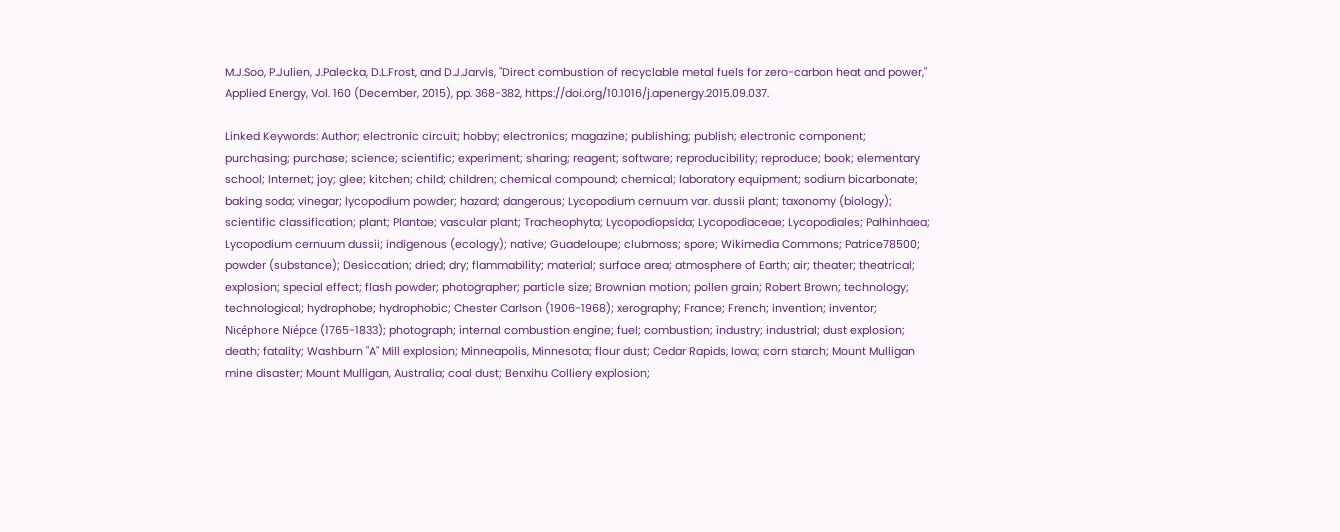M.J.Soo, P.Julien, J.Palecka, D.L.Frost, and D.J.Jarvis, "Direct combustion of recyclable metal fuels for zero-carbon heat and power," Applied Energy, Vol. 160 (December, 2015), pp. 368-382, https://doi.org/10.1016/j.apenergy.2015.09.037.

Linked Keywords: Author; electronic circuit; hobby; electronics; magazine; publishing; publish; electronic component; purchasing; purchase; science; scientific; experiment; sharing; reagent; software; reproducibility; reproduce; book; elementary school; Internet; joy; glee; kitchen; child; children; chemical compound; chemical; laboratory equipment; sodium bicarbonate; baking soda; vinegar; lycopodium powder; hazard; dangerous; Lycopodium cernuum var. dussii plant; taxonomy (biology); scientific classification; plant; Plantae; vascular plant; Tracheophyta; Lycopodiopsida; Lycopodiaceae; Lycopodiales; Palhinhaea; Lycopodium cernuum dussii; indigenous (ecology); native; Guadeloupe; clubmoss; spore; Wikimedia Commons; Patrice78500; powder (substance); Desiccation; dried; dry; flammability; material; surface area; atmosphere of Earth; air; theater; theatrical; explosion; special effect; flash powder; photographer; particle size; Brownian motion; pollen grain; Robert Brown; technology; technological; hydrophobe; hydrophobic; Chester Carlson (1906-1968); xerography; France; French; invention; inventor; Nicéphore Niépce (1765-1833); photograph; internal combustion engine; fuel; combustion; industry; industrial; dust explosion; death; fatality; Washburn "A" Mill explosion; Minneapolis, Minnesota; flour dust; Cedar Rapids, Iowa; corn starch; Mount Mulligan mine disaster; Mount Mulligan, Australia; coal dust; Benxihu Colliery explosion;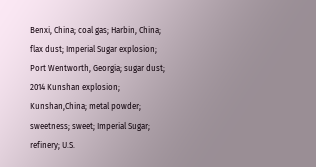Benxi, China; coal gas; Harbin, China; flax dust; Imperial Sugar explosion; Port Wentworth, Georgia; sugar dust; 2014 Kunshan explosion; Kunshan,China; metal powder; sweetness; sweet; Imperial Sugar; refinery; U.S.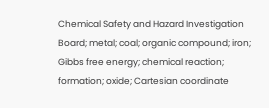Chemical Safety and Hazard Investigation Board; metal; coal; organic compound; iron; Gibbs free energy; chemical reaction; formation; oxide; Cartesian coordinate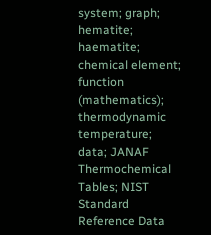system; graph; hematite; haematite; chemical element; function (mathematics); thermodynamic temperature; data; JANAF Thermochemical Tables; NIST Standard Reference Data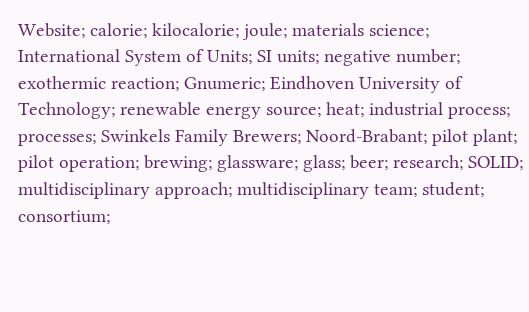Website; calorie; kilocalorie; joule; materials science; International System of Units; SI units; negative number; exothermic reaction; Gnumeric; Eindhoven University of Technology; renewable energy source; heat; industrial process; processes; Swinkels Family Brewers; Noord-Brabant; pilot plant; pilot operation; brewing; glassware; glass; beer; research; SOLID; multidisciplinary approach; multidisciplinary team; student; consortium;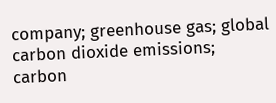company; greenhouse gas; global carbon dioxide emissions; carbon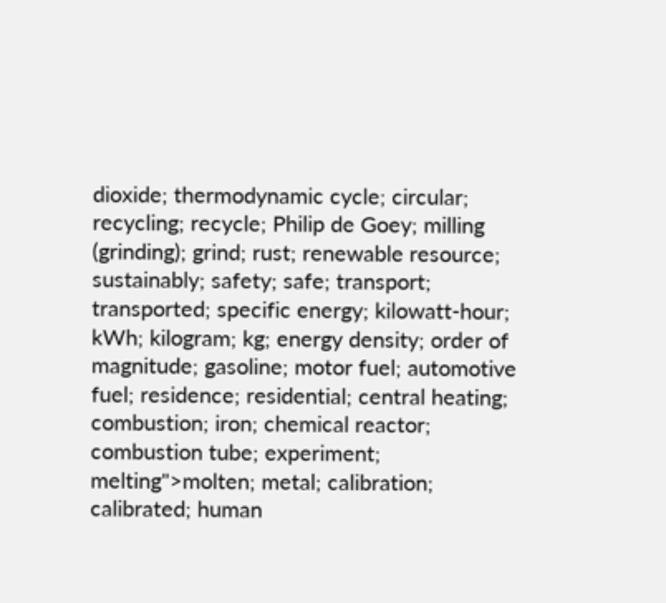dioxide; thermodynamic cycle; circular; recycling; recycle; Philip de Goey; milling (grinding); grind; rust; renewable resource; sustainably; safety; safe; transport; transported; specific energy; kilowatt-hour; kWh; kilogram; kg; energy density; order of magnitude; gasoline; motor fuel; automotive fuel; residence; residential; central heating; combustion; iron; chemical reactor; combustion tube; experiment; melting">molten; metal; calibration; calibrated; human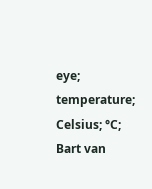eye; temperature; Celsius; °C; Bart van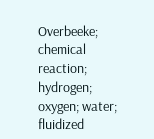Overbeeke; chemical reaction; hydrogen; oxygen; water; fluidized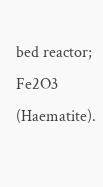bed reactor; Fe2O3 (Haematite).